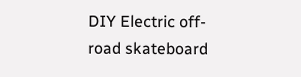DIY Electric off-road skateboard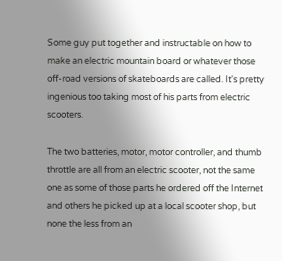Some guy put together and instructable on how to make an electric mountain board or whatever those off-road versions of skateboards are called. It's pretty ingenious too taking most of his parts from electric scooters.

The two batteries, motor, motor controller, and thumb throttle are all from an electric scooter, not the same one as some of those parts he ordered off the Internet and others he picked up at a local scooter shop, but none the less from an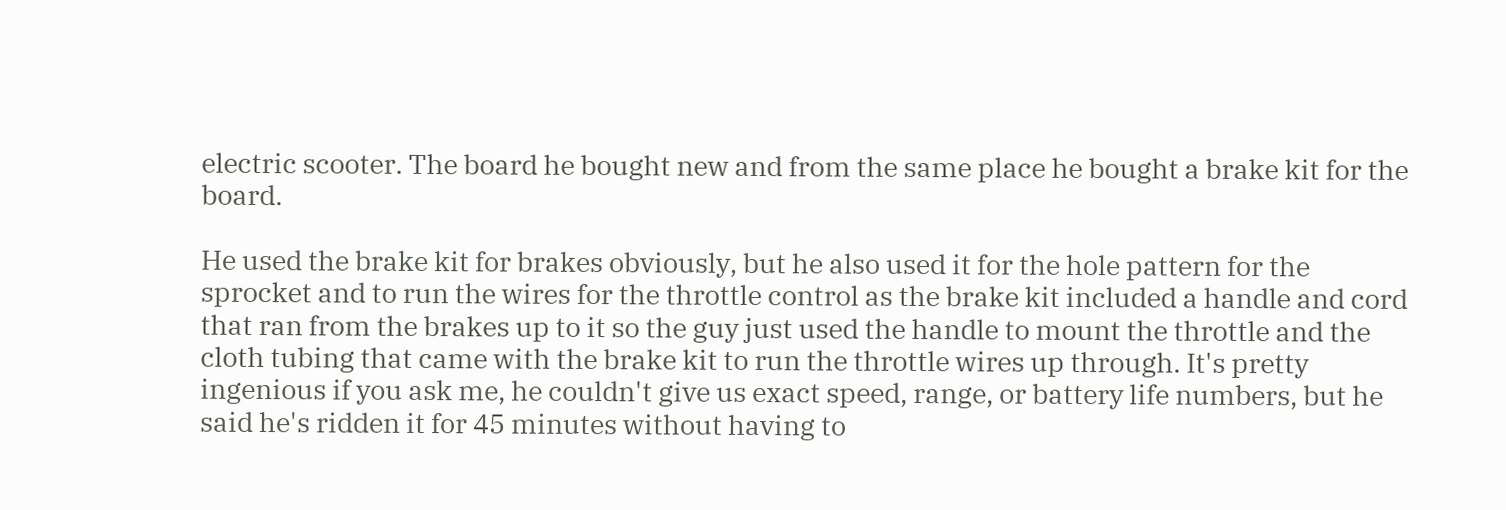electric scooter. The board he bought new and from the same place he bought a brake kit for the board.

He used the brake kit for brakes obviously, but he also used it for the hole pattern for the sprocket and to run the wires for the throttle control as the brake kit included a handle and cord that ran from the brakes up to it so the guy just used the handle to mount the throttle and the cloth tubing that came with the brake kit to run the throttle wires up through. It's pretty ingenious if you ask me, he couldn't give us exact speed, range, or battery life numbers, but he said he's ridden it for 45 minutes without having to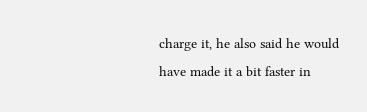charge it, he also said he would have made it a bit faster in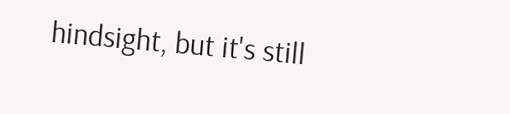hindsight, but it's still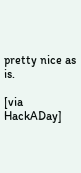pretty nice as is.

[via HackADay]